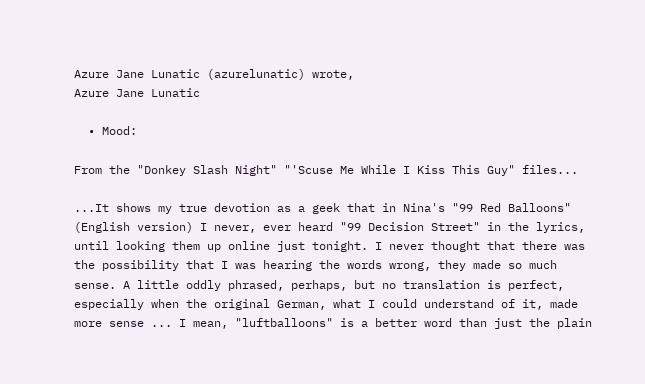Azure Jane Lunatic (azurelunatic) wrote,
Azure Jane Lunatic

  • Mood:

From the "Donkey Slash Night" "'Scuse Me While I Kiss This Guy" files...

...It shows my true devotion as a geek that in Nina's "99 Red Balloons" (English version) I never, ever heard "99 Decision Street" in the lyrics, until looking them up online just tonight. I never thought that there was the possibility that I was hearing the words wrong, they made so much sense. A little oddly phrased, perhaps, but no translation is perfect, especially when the original German, what I could understand of it, made more sense ... I mean, "luftballoons" is a better word than just the plain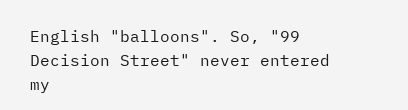English "balloons". So, "99 Decision Street" never entered my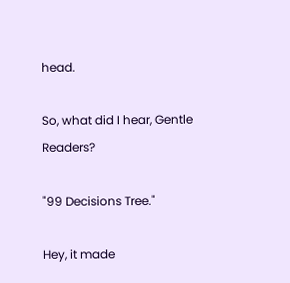head.

So, what did I hear, Gentle Readers?

"99 Decisions Tree."

Hey, it made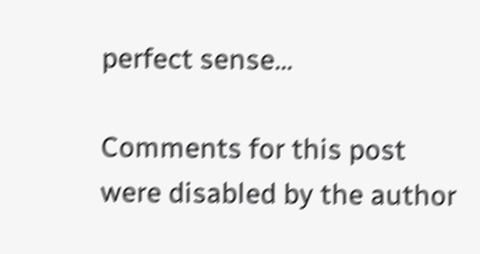perfect sense...

Comments for this post were disabled by the author